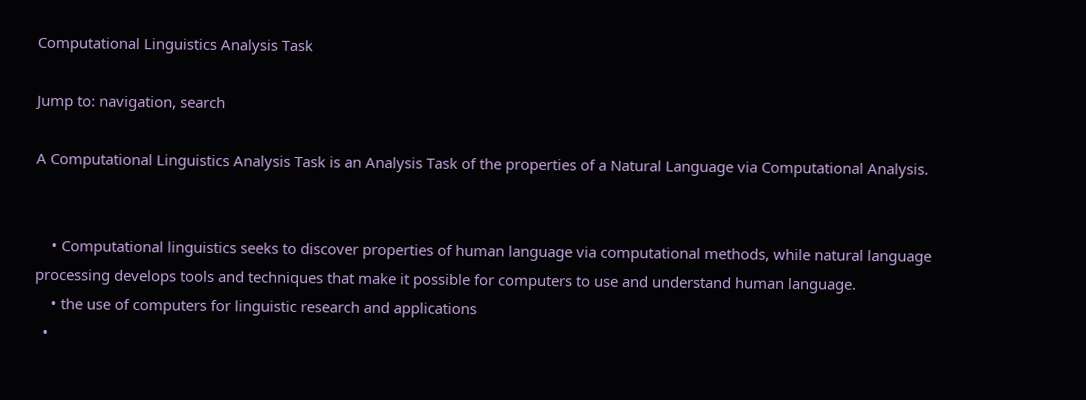Computational Linguistics Analysis Task

Jump to: navigation, search

A Computational Linguistics Analysis Task is an Analysis Task of the properties of a Natural Language via Computational Analysis.


    • Computational linguistics seeks to discover properties of human language via computational methods, while natural language processing develops tools and techniques that make it possible for computers to use and understand human language.
    • the use of computers for linguistic research and applications
  •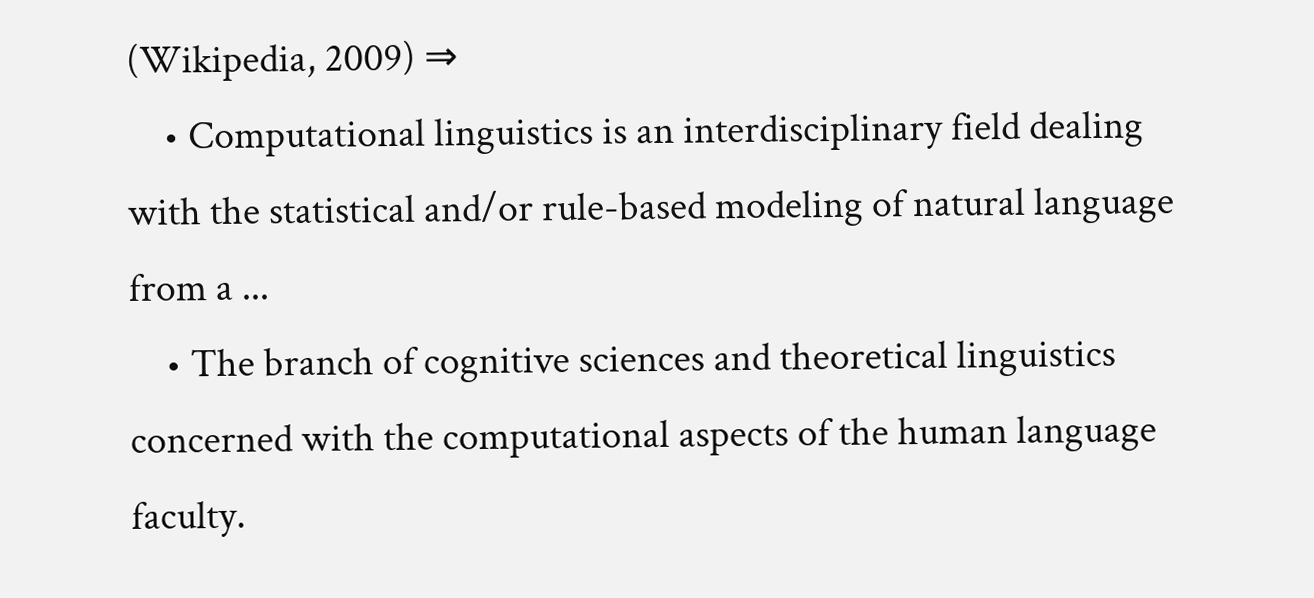(Wikipedia, 2009) ⇒
    • Computational linguistics is an interdisciplinary field dealing with the statistical and/or rule-based modeling of natural language from a ...
    • The branch of cognitive sciences and theoretical linguistics concerned with the computational aspects of the human language faculty.